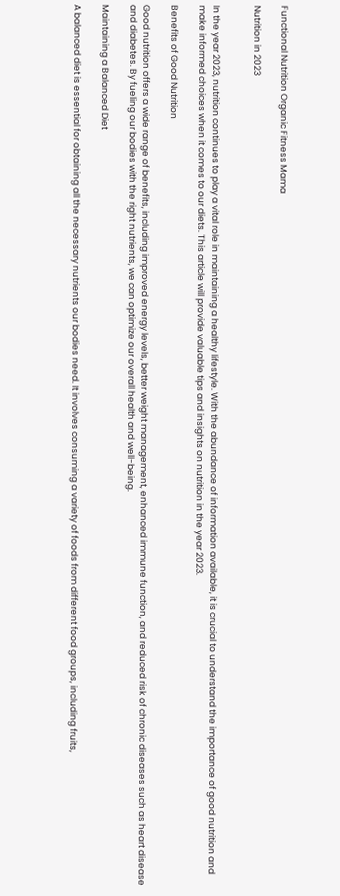Functional Nutrition Organic Fitness Mama

Nutrition in 2023


In the year 2023, nutrition continues to play a vital role in maintaining a healthy lifestyle. With the abundance of information available, it is crucial to understand the importance of good nutrition and make informed choices when it comes to our diets. This article will provide valuable tips and insights on nutrition in the year 2023.

Benefits of Good Nutrition

Good nutrition offers a wide range of benefits, including improved energy levels, better weight management, enhanced immune function, and reduced risk of chronic diseases such as heart disease and diabetes. By fueling our bodies with the right nutrients, we can optimize our overall health and well-being.

Maintaining a Balanced Diet

A balanced diet is essential for obtaining all the necessary nutrients our bodies need. It involves consuming a variety of foods from different food groups, including fruits,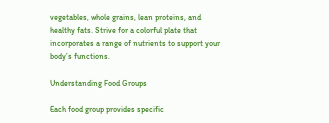vegetables, whole grains, lean proteins, and healthy fats. Strive for a colorful plate that incorporates a range of nutrients to support your body’s functions.

Understanding Food Groups

Each food group provides specific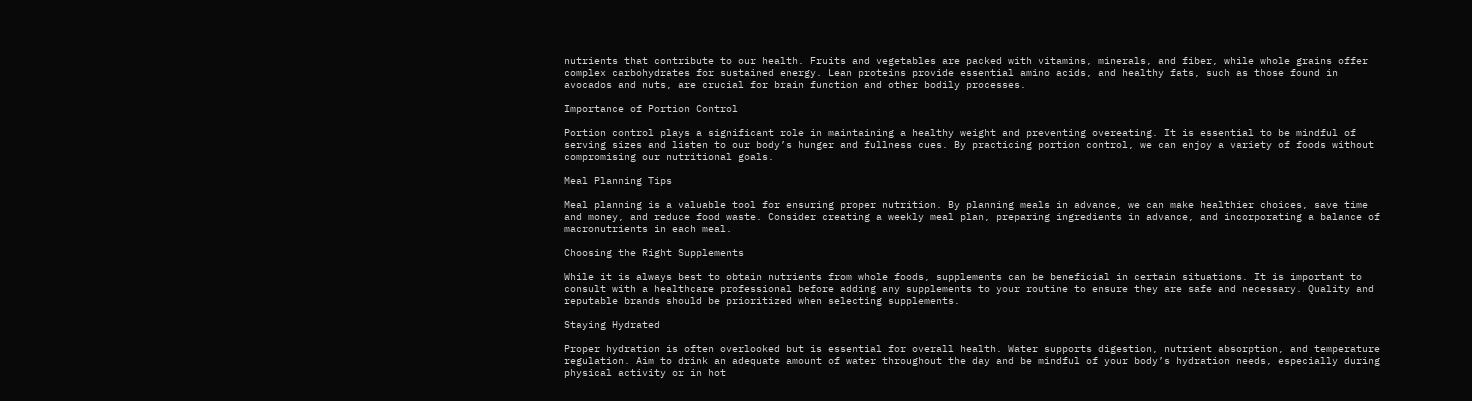nutrients that contribute to our health. Fruits and vegetables are packed with vitamins, minerals, and fiber, while whole grains offer complex carbohydrates for sustained energy. Lean proteins provide essential amino acids, and healthy fats, such as those found in avocados and nuts, are crucial for brain function and other bodily processes.

Importance of Portion Control

Portion control plays a significant role in maintaining a healthy weight and preventing overeating. It is essential to be mindful of serving sizes and listen to our body’s hunger and fullness cues. By practicing portion control, we can enjoy a variety of foods without compromising our nutritional goals.

Meal Planning Tips

Meal planning is a valuable tool for ensuring proper nutrition. By planning meals in advance, we can make healthier choices, save time and money, and reduce food waste. Consider creating a weekly meal plan, preparing ingredients in advance, and incorporating a balance of macronutrients in each meal.

Choosing the Right Supplements

While it is always best to obtain nutrients from whole foods, supplements can be beneficial in certain situations. It is important to consult with a healthcare professional before adding any supplements to your routine to ensure they are safe and necessary. Quality and reputable brands should be prioritized when selecting supplements.

Staying Hydrated

Proper hydration is often overlooked but is essential for overall health. Water supports digestion, nutrient absorption, and temperature regulation. Aim to drink an adequate amount of water throughout the day and be mindful of your body’s hydration needs, especially during physical activity or in hot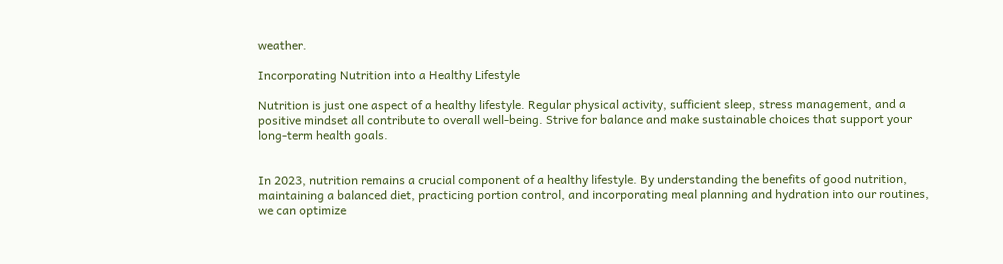weather.

Incorporating Nutrition into a Healthy Lifestyle

Nutrition is just one aspect of a healthy lifestyle. Regular physical activity, sufficient sleep, stress management, and a positive mindset all contribute to overall well-being. Strive for balance and make sustainable choices that support your long-term health goals.


In 2023, nutrition remains a crucial component of a healthy lifestyle. By understanding the benefits of good nutrition, maintaining a balanced diet, practicing portion control, and incorporating meal planning and hydration into our routines, we can optimize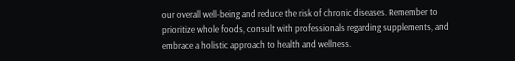our overall well-being and reduce the risk of chronic diseases. Remember to prioritize whole foods, consult with professionals regarding supplements, and embrace a holistic approach to health and wellness.